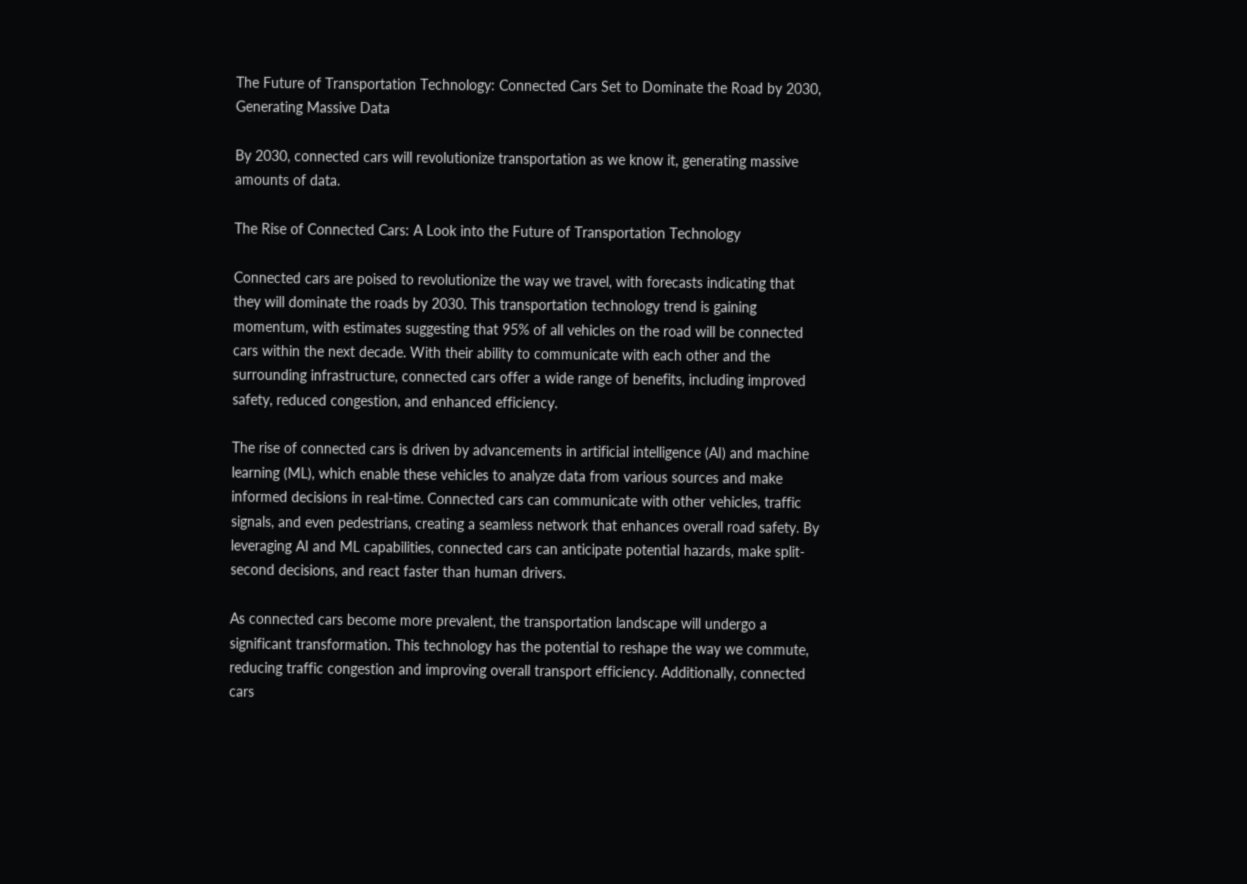The Future of Transportation Technology: Connected Cars Set to Dominate the Road by 2030, Generating Massive Data

By 2030, connected cars will revolutionize transportation as we know it, generating massive amounts of data.

The Rise of Connected Cars: A Look into the Future of Transportation Technology

Connected cars are poised to revolutionize the way we travel, with forecasts indicating that they will dominate the roads by 2030. This transportation technology trend is gaining momentum, with estimates suggesting that 95% of all vehicles on the road will be connected cars within the next decade. With their ability to communicate with each other and the surrounding infrastructure, connected cars offer a wide range of benefits, including improved safety, reduced congestion, and enhanced efficiency.

The rise of connected cars is driven by advancements in artificial intelligence (AI) and machine learning (ML), which enable these vehicles to analyze data from various sources and make informed decisions in real-time. Connected cars can communicate with other vehicles, traffic signals, and even pedestrians, creating a seamless network that enhances overall road safety. By leveraging AI and ML capabilities, connected cars can anticipate potential hazards, make split-second decisions, and react faster than human drivers.

As connected cars become more prevalent, the transportation landscape will undergo a significant transformation. This technology has the potential to reshape the way we commute, reducing traffic congestion and improving overall transport efficiency. Additionally, connected cars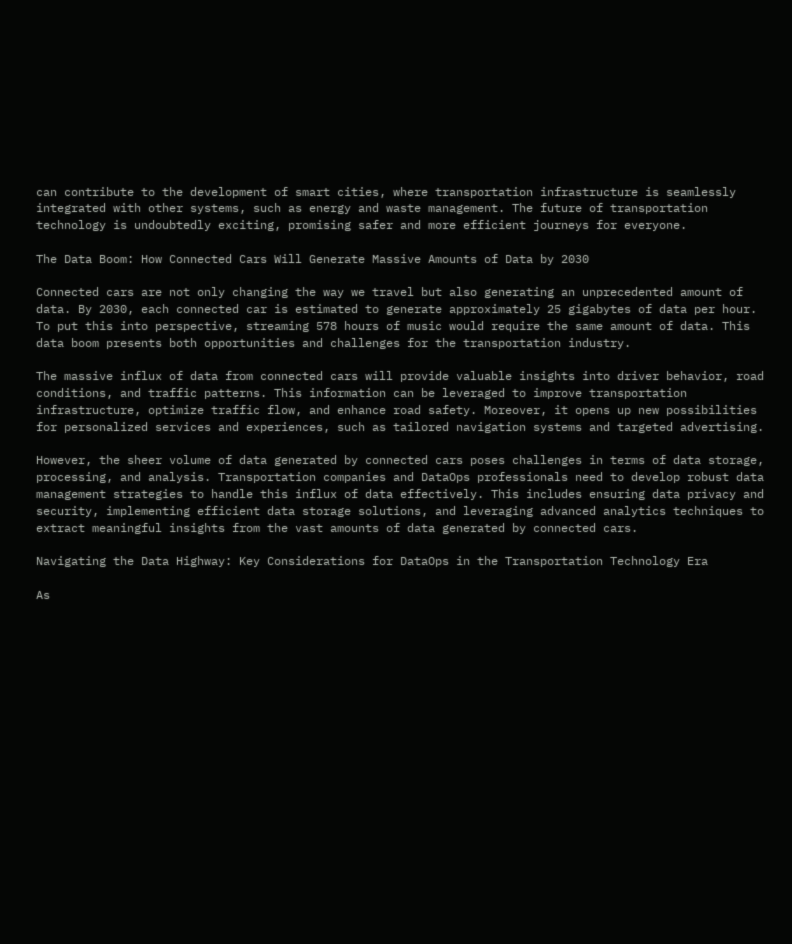can contribute to the development of smart cities, where transportation infrastructure is seamlessly integrated with other systems, such as energy and waste management. The future of transportation technology is undoubtedly exciting, promising safer and more efficient journeys for everyone.

The Data Boom: How Connected Cars Will Generate Massive Amounts of Data by 2030

Connected cars are not only changing the way we travel but also generating an unprecedented amount of data. By 2030, each connected car is estimated to generate approximately 25 gigabytes of data per hour. To put this into perspective, streaming 578 hours of music would require the same amount of data. This data boom presents both opportunities and challenges for the transportation industry.

The massive influx of data from connected cars will provide valuable insights into driver behavior, road conditions, and traffic patterns. This information can be leveraged to improve transportation infrastructure, optimize traffic flow, and enhance road safety. Moreover, it opens up new possibilities for personalized services and experiences, such as tailored navigation systems and targeted advertising.

However, the sheer volume of data generated by connected cars poses challenges in terms of data storage, processing, and analysis. Transportation companies and DataOps professionals need to develop robust data management strategies to handle this influx of data effectively. This includes ensuring data privacy and security, implementing efficient data storage solutions, and leveraging advanced analytics techniques to extract meaningful insights from the vast amounts of data generated by connected cars.

Navigating the Data Highway: Key Considerations for DataOps in the Transportation Technology Era

As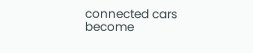connected cars become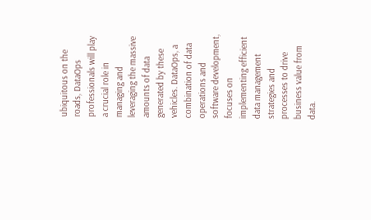ubiquitous on the roads, DataOps professionals will play a crucial role in managing and leveraging the massive amounts of data generated by these vehicles. DataOps, a combination of data operations and software development, focuses on implementing efficient data management strategies and processes to drive business value from data.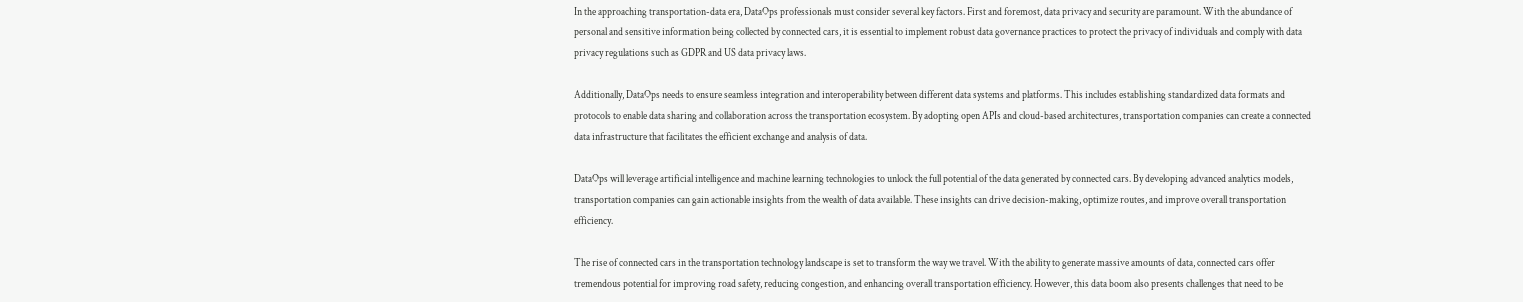In the approaching transportation-data era, DataOps professionals must consider several key factors. First and foremost, data privacy and security are paramount. With the abundance of personal and sensitive information being collected by connected cars, it is essential to implement robust data governance practices to protect the privacy of individuals and comply with data privacy regulations such as GDPR and US data privacy laws.

Additionally, DataOps needs to ensure seamless integration and interoperability between different data systems and platforms. This includes establishing standardized data formats and protocols to enable data sharing and collaboration across the transportation ecosystem. By adopting open APIs and cloud-based architectures, transportation companies can create a connected data infrastructure that facilitates the efficient exchange and analysis of data.

DataOps will leverage artificial intelligence and machine learning technologies to unlock the full potential of the data generated by connected cars. By developing advanced analytics models, transportation companies can gain actionable insights from the wealth of data available. These insights can drive decision-making, optimize routes, and improve overall transportation efficiency.

The rise of connected cars in the transportation technology landscape is set to transform the way we travel. With the ability to generate massive amounts of data, connected cars offer tremendous potential for improving road safety, reducing congestion, and enhancing overall transportation efficiency. However, this data boom also presents challenges that need to be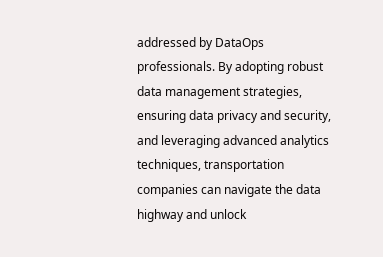addressed by DataOps professionals. By adopting robust data management strategies, ensuring data privacy and security, and leveraging advanced analytics techniques, transportation companies can navigate the data highway and unlock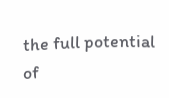the full potential of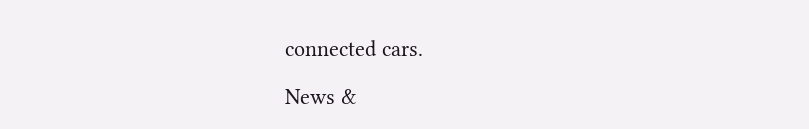connected cars.

News &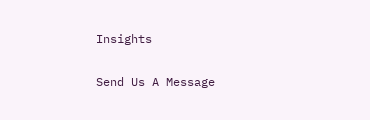Insights

Send Us A Message